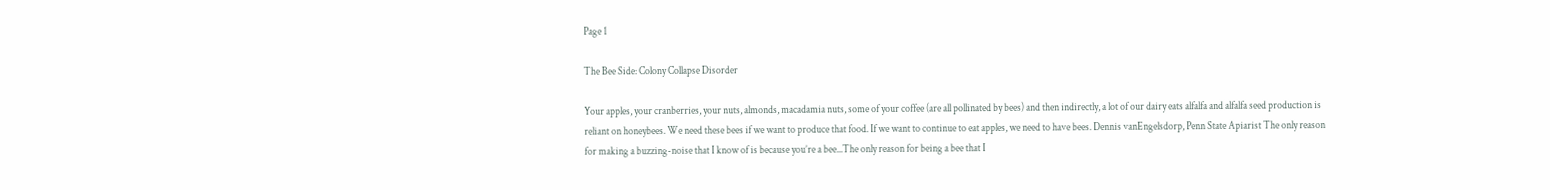Page 1

The Bee Side: Colony Collapse Disorder

Your apples, your cranberries, your nuts, almonds, macadamia nuts, some of your coffee (are all pollinated by bees) and then indirectly, a lot of our dairy eats alfalfa and alfalfa seed production is reliant on honeybees. We need these bees if we want to produce that food. If we want to continue to eat apples, we need to have bees. Dennis vanEngelsdorp, Penn State Apiarist The only reason for making a buzzing-noise that I know of is because you’re a bee...The only reason for being a bee that I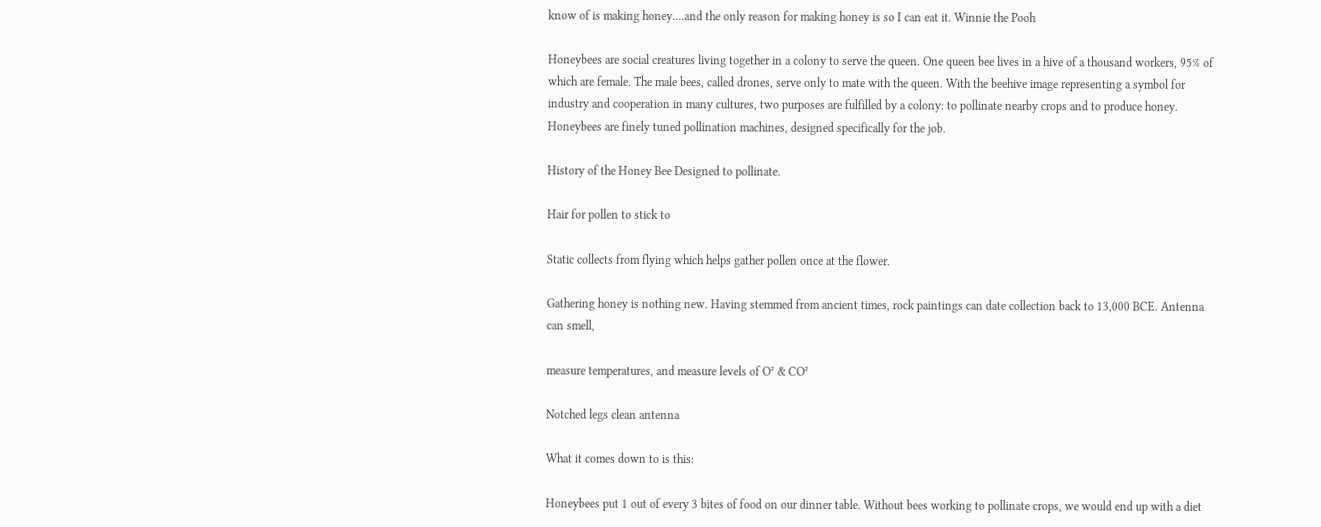know of is making honey....and the only reason for making honey is so I can eat it. Winnie the Pooh

Honeybees are social creatures living together in a colony to serve the queen. One queen bee lives in a hive of a thousand workers, 95% of which are female. The male bees, called drones, serve only to mate with the queen. With the beehive image representing a symbol for industry and cooperation in many cultures, two purposes are fulfilled by a colony: to pollinate nearby crops and to produce honey. Honeybees are finely tuned pollination machines, designed specifically for the job.

History of the Honey Bee Designed to pollinate.

Hair for pollen to stick to

Static collects from flying which helps gather pollen once at the flower.

Gathering honey is nothing new. Having stemmed from ancient times, rock paintings can date collection back to 13,000 BCE. Antenna can smell,

measure temperatures, and measure levels of O² & CO²

Notched legs clean antenna

What it comes down to is this:

Honeybees put 1 out of every 3 bites of food on our dinner table. Without bees working to pollinate crops, we would end up with a diet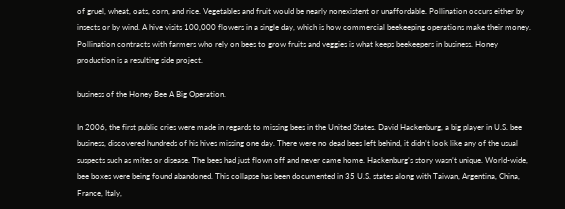of gruel, wheat, oats, corn, and rice. Vegetables and fruit would be nearly nonexistent or unaffordable. Pollination occurs either by insects or by wind. A hive visits 100,000 flowers in a single day, which is how commercial beekeeping operations make their money. Pollination contracts with farmers who rely on bees to grow fruits and veggies is what keeps beekeepers in business. Honey production is a resulting side project.

business of the Honey Bee A Big Operation.

In 2006, the first public cries were made in regards to missing bees in the United States. David Hackenburg, a big player in U.S. bee business, discovered hundreds of his hives missing one day. There were no dead bees left behind, it didn’t look like any of the usual suspects such as mites or disease. The bees had just flown off and never came home. Hackenburg’s story wasn’t unique. World-wide, bee boxes were being found abandoned. This collapse has been documented in 35 U.S. states along with Taiwan, Argentina, China, France, Italy,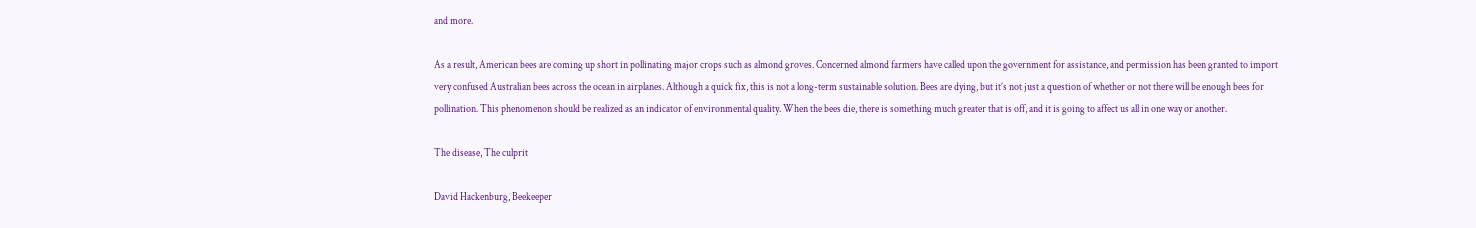and more.

As a result, American bees are coming up short in pollinating major crops such as almond groves. Concerned almond farmers have called upon the government for assistance, and permission has been granted to import very confused Australian bees across the ocean in airplanes. Although a quick fix, this is not a long-term sustainable solution. Bees are dying, but it’s not just a question of whether or not there will be enough bees for pollination. This phenomenon should be realized as an indicator of environmental quality. When the bees die, there is something much greater that is off, and it is going to affect us all in one way or another.

The disease, The culprit

David Hackenburg, Beekeeper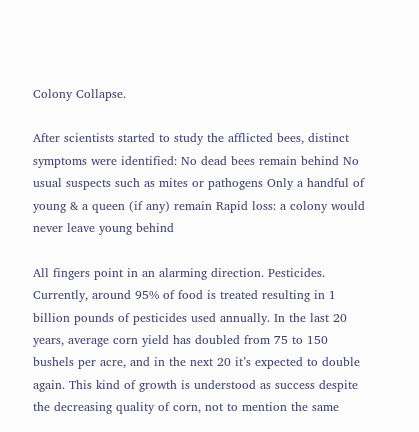Colony Collapse.

After scientists started to study the afflicted bees, distinct symptoms were identified: No dead bees remain behind No usual suspects such as mites or pathogens Only a handful of young & a queen (if any) remain Rapid loss: a colony would never leave young behind

All fingers point in an alarming direction. Pesticides. Currently, around 95% of food is treated resulting in 1 billion pounds of pesticides used annually. In the last 20 years, average corn yield has doubled from 75 to 150 bushels per acre, and in the next 20 it’s expected to double again. This kind of growth is understood as success despite the decreasing quality of corn, not to mention the same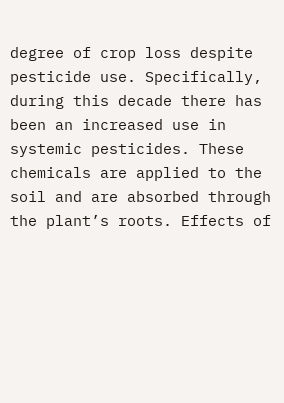degree of crop loss despite pesticide use. Specifically, during this decade there has been an increased use in systemic pesticides. These chemicals are applied to the soil and are absorbed through the plant’s roots. Effects of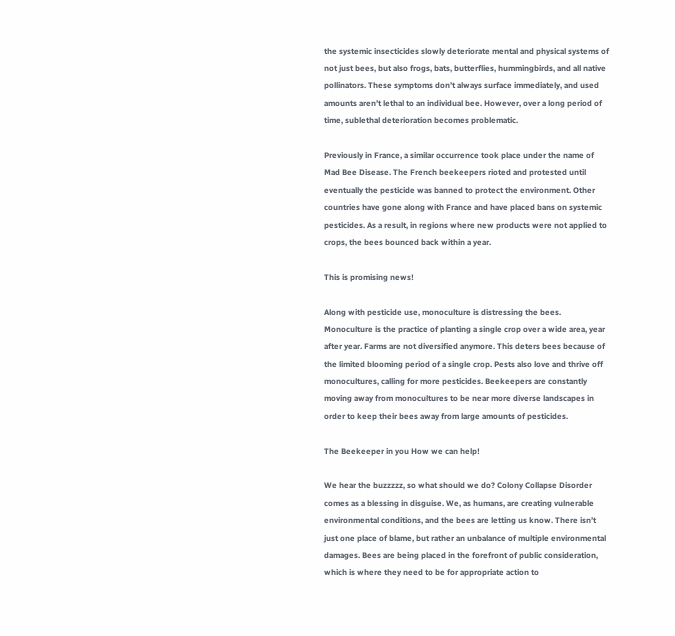the systemic insecticides slowly deteriorate mental and physical systems of not just bees, but also frogs, bats, butterflies, hummingbirds, and all native pollinators. These symptoms don’t always surface immediately, and used amounts aren’t lethal to an individual bee. However, over a long period of time, sublethal deterioration becomes problematic.

Previously in France, a similar occurrence took place under the name of Mad Bee Disease. The French beekeepers rioted and protested until eventually the pesticide was banned to protect the environment. Other countries have gone along with France and have placed bans on systemic pesticides. As a result, in regions where new products were not applied to crops, the bees bounced back within a year.

This is promising news!

Along with pesticide use, monoculture is distressing the bees. Monoculture is the practice of planting a single crop over a wide area, year after year. Farms are not diversified anymore. This deters bees because of the limited blooming period of a single crop. Pests also love and thrive off monocultures, calling for more pesticides. Beekeepers are constantly moving away from monocultures to be near more diverse landscapes in order to keep their bees away from large amounts of pesticides.

The Beekeeper in you How we can help!

We hear the buzzzzz, so what should we do? Colony Collapse Disorder comes as a blessing in disguise. We, as humans, are creating vulnerable environmental conditions, and the bees are letting us know. There isn’t just one place of blame, but rather an unbalance of multiple environmental damages. Bees are being placed in the forefront of public consideration, which is where they need to be for appropriate action to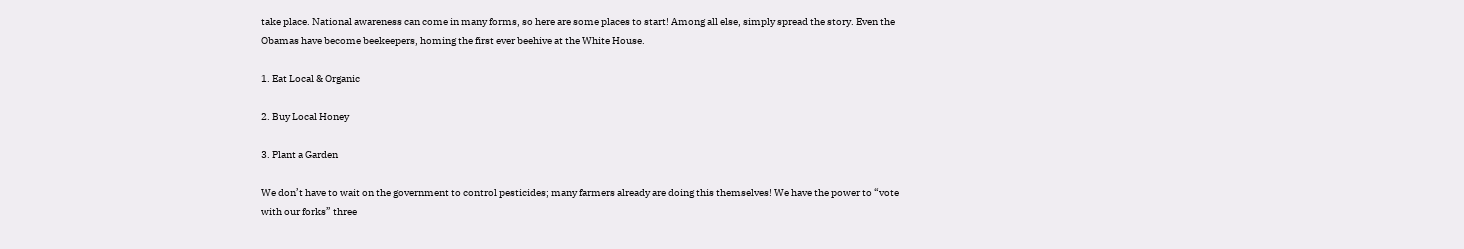take place. National awareness can come in many forms, so here are some places to start! Among all else, simply spread the story. Even the Obamas have become beekeepers, homing the first ever beehive at the White House.

1. Eat Local & Organic

2. Buy Local Honey

3. Plant a Garden

We don’t have to wait on the government to control pesticides; many farmers already are doing this themselves! We have the power to “vote with our forks” three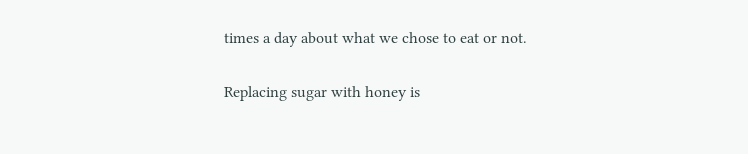times a day about what we chose to eat or not.

Replacing sugar with honey is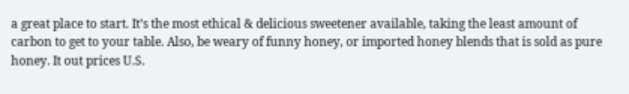a great place to start. It’s the most ethical & delicious sweetener available, taking the least amount of carbon to get to your table. Also, be weary of funny honey, or imported honey blends that is sold as pure honey. It out prices U.S.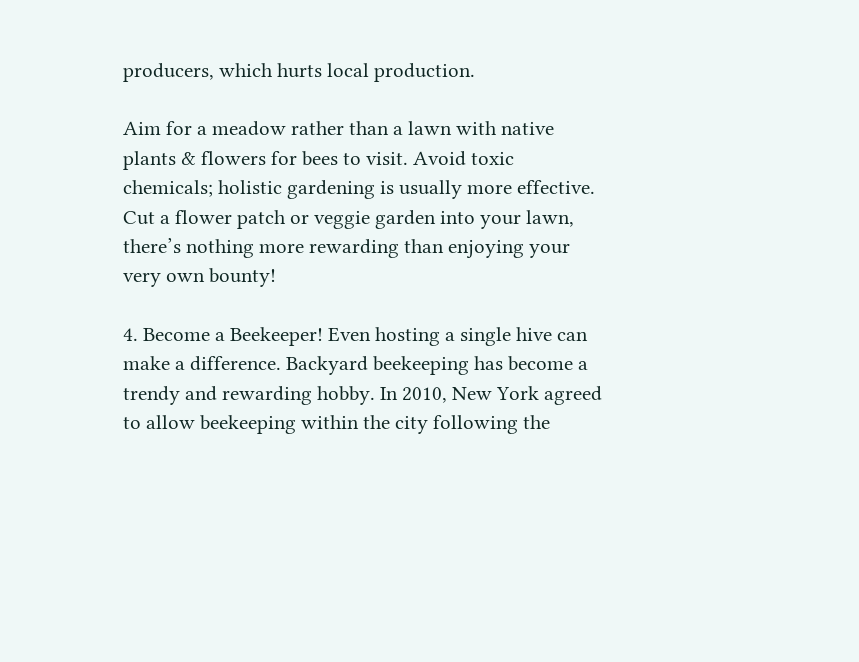producers, which hurts local production.

Aim for a meadow rather than a lawn with native plants & flowers for bees to visit. Avoid toxic chemicals; holistic gardening is usually more effective. Cut a flower patch or veggie garden into your lawn, there’s nothing more rewarding than enjoying your very own bounty!

4. Become a Beekeeper! Even hosting a single hive can make a difference. Backyard beekeeping has become a trendy and rewarding hobby. In 2010, New York agreed to allow beekeeping within the city following the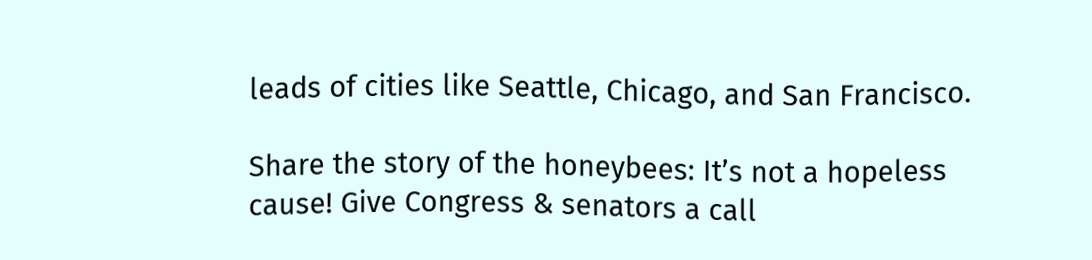leads of cities like Seattle, Chicago, and San Francisco.

Share the story of the honeybees: It’s not a hopeless cause! Give Congress & senators a call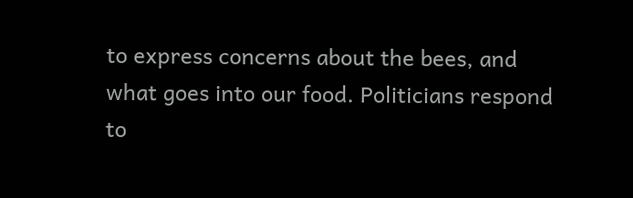to express concerns about the bees, and what goes into our food. Politicians respond to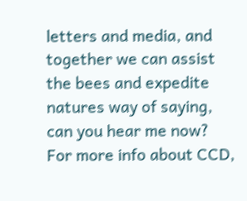letters and media, and together we can assist the bees and expedite natures way of saying, can you hear me now? For more info about CCD,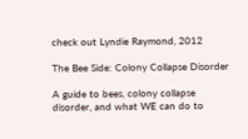check out Lyndie Raymond, 2012

The Bee Side: Colony Collapse Disorder

A guide to bees, colony collapse disorder, and what WE can do to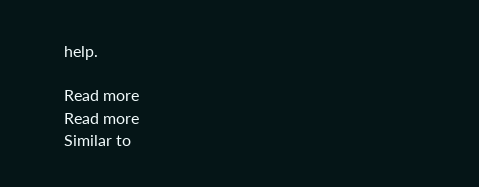help.

Read more
Read more
Similar to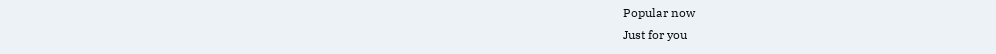Popular now
Just for you